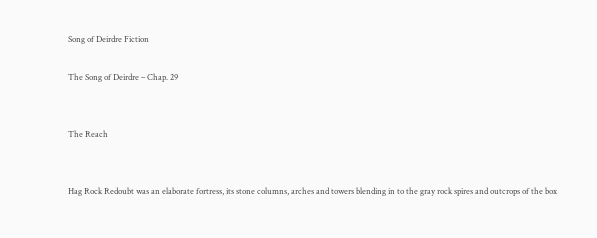Song of Deirdre Fiction

The Song of Deirdre – Chap. 29


The Reach


Hag Rock Redoubt was an elaborate fortress, its stone columns, arches and towers blending in to the gray rock spires and outcrops of the box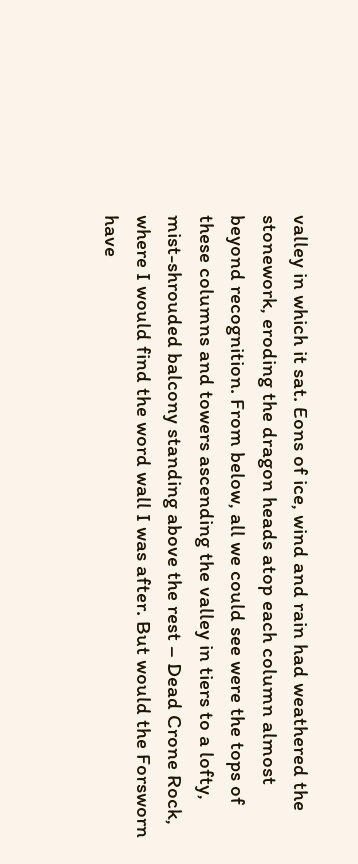valley in which it sat. Eons of ice, wind and rain had weathered the stonework, eroding the dragon heads atop each column almost beyond recognition. From below, all we could see were the tops of these columns and towers ascending the valley in tiers to a lofty, mist-shrouded balcony standing above the rest – Dead Crone Rock, where I would find the word wall I was after. But would the Forsworn have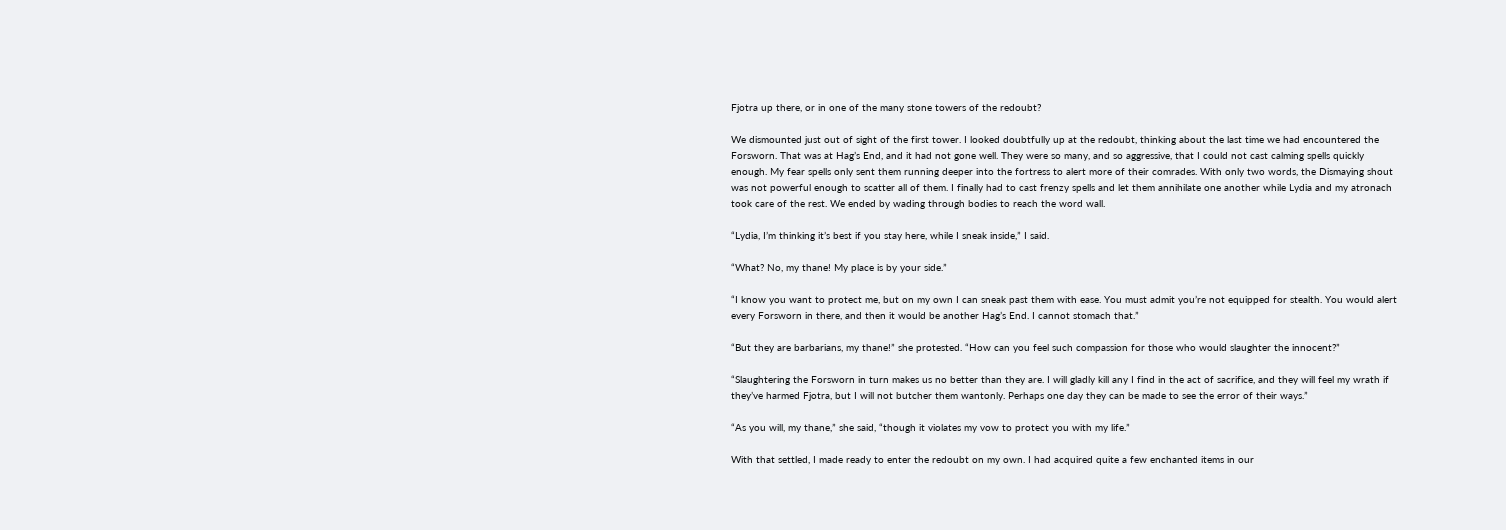Fjotra up there, or in one of the many stone towers of the redoubt?

We dismounted just out of sight of the first tower. I looked doubtfully up at the redoubt, thinking about the last time we had encountered the Forsworn. That was at Hag’s End, and it had not gone well. They were so many, and so aggressive, that I could not cast calming spells quickly enough. My fear spells only sent them running deeper into the fortress to alert more of their comrades. With only two words, the Dismaying shout was not powerful enough to scatter all of them. I finally had to cast frenzy spells and let them annihilate one another while Lydia and my atronach took care of the rest. We ended by wading through bodies to reach the word wall.

“Lydia, I’m thinking it’s best if you stay here, while I sneak inside,” I said.

“What? No, my thane! My place is by your side.”

“I know you want to protect me, but on my own I can sneak past them with ease. You must admit you’re not equipped for stealth. You would alert every Forsworn in there, and then it would be another Hag’s End. I cannot stomach that.”

“But they are barbarians, my thane!” she protested. “How can you feel such compassion for those who would slaughter the innocent?”

“Slaughtering the Forsworn in turn makes us no better than they are. I will gladly kill any I find in the act of sacrifice, and they will feel my wrath if they’ve harmed Fjotra, but I will not butcher them wantonly. Perhaps one day they can be made to see the error of their ways.”

“As you will, my thane,” she said, “though it violates my vow to protect you with my life.”

With that settled, I made ready to enter the redoubt on my own. I had acquired quite a few enchanted items in our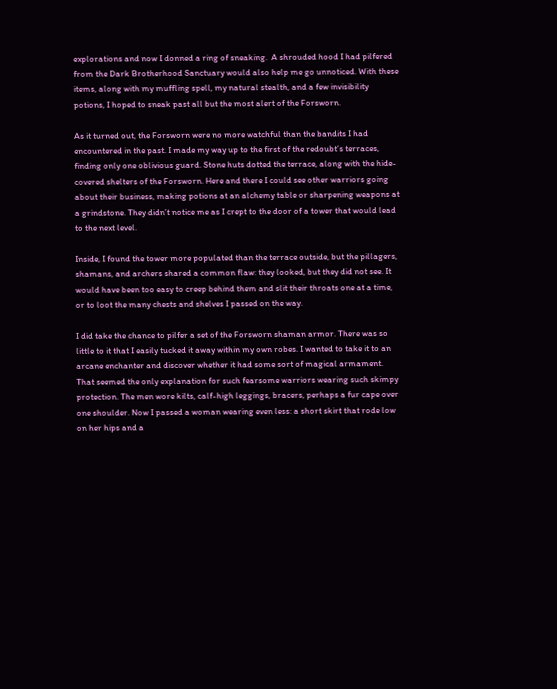explorations and now I donned a ring of sneaking.  A shrouded hood I had pilfered from the Dark Brotherhood Sanctuary would also help me go unnoticed. With these items, along with my muffling spell, my natural stealth, and a few invisibility potions, I hoped to sneak past all but the most alert of the Forsworn.

As it turned out, the Forsworn were no more watchful than the bandits I had encountered in the past. I made my way up to the first of the redoubt’s terraces, finding only one oblivious guard. Stone huts dotted the terrace, along with the hide-covered shelters of the Forsworn. Here and there I could see other warriors going about their business, making potions at an alchemy table or sharpening weapons at a grindstone. They didn’t notice me as I crept to the door of a tower that would lead to the next level.

Inside, I found the tower more populated than the terrace outside, but the pillagers, shamans, and archers shared a common flaw: they looked, but they did not see. It would have been too easy to creep behind them and slit their throats one at a time, or to loot the many chests and shelves I passed on the way.

I did take the chance to pilfer a set of the Forsworn shaman armor. There was so little to it that I easily tucked it away within my own robes. I wanted to take it to an arcane enchanter and discover whether it had some sort of magical armament. That seemed the only explanation for such fearsome warriors wearing such skimpy protection. The men wore kilts, calf-high leggings, bracers, perhaps a fur cape over one shoulder. Now I passed a woman wearing even less: a short skirt that rode low on her hips and a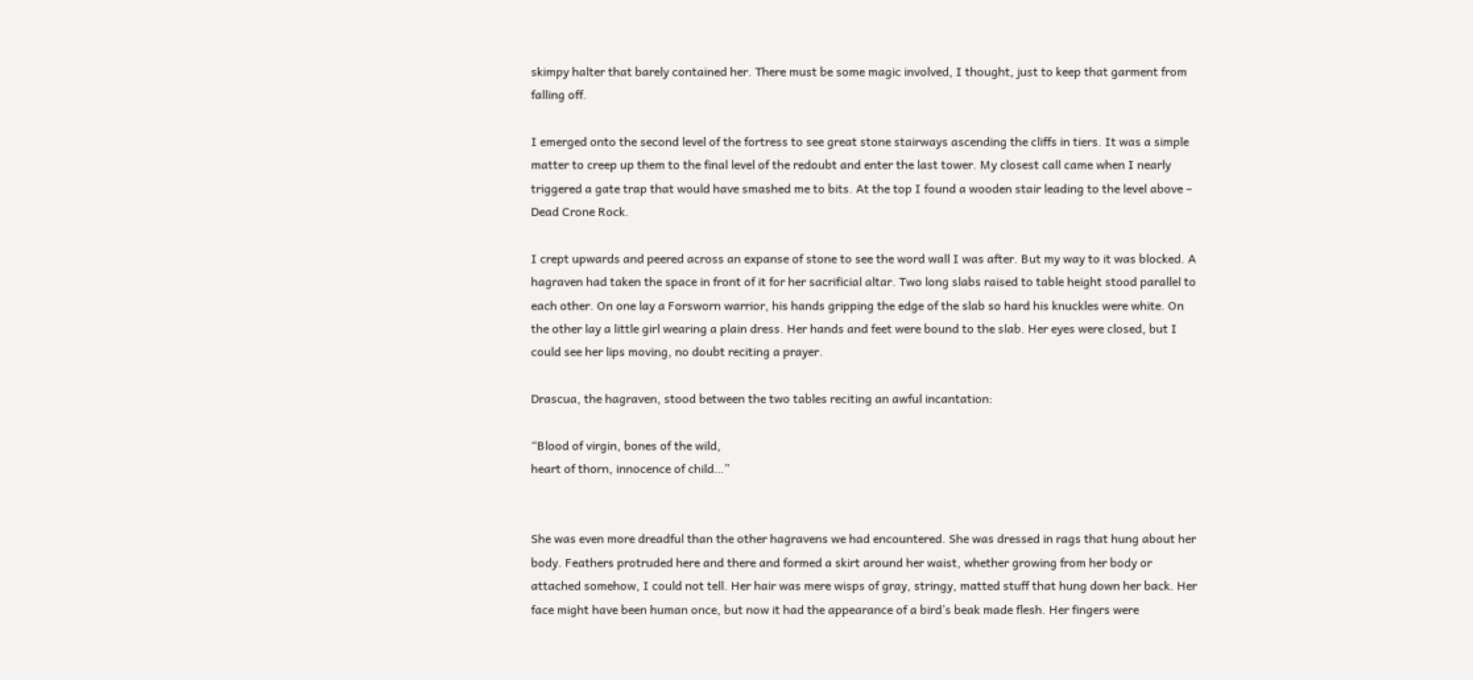skimpy halter that barely contained her. There must be some magic involved, I thought, just to keep that garment from falling off.

I emerged onto the second level of the fortress to see great stone stairways ascending the cliffs in tiers. It was a simple matter to creep up them to the final level of the redoubt and enter the last tower. My closest call came when I nearly triggered a gate trap that would have smashed me to bits. At the top I found a wooden stair leading to the level above – Dead Crone Rock.

I crept upwards and peered across an expanse of stone to see the word wall I was after. But my way to it was blocked. A hagraven had taken the space in front of it for her sacrificial altar. Two long slabs raised to table height stood parallel to each other. On one lay a Forsworn warrior, his hands gripping the edge of the slab so hard his knuckles were white. On the other lay a little girl wearing a plain dress. Her hands and feet were bound to the slab. Her eyes were closed, but I could see her lips moving, no doubt reciting a prayer.

Drascua, the hagraven, stood between the two tables reciting an awful incantation:

“Blood of virgin, bones of the wild,
heart of thorn, innocence of child…”


She was even more dreadful than the other hagravens we had encountered. She was dressed in rags that hung about her body. Feathers protruded here and there and formed a skirt around her waist, whether growing from her body or attached somehow, I could not tell. Her hair was mere wisps of gray, stringy, matted stuff that hung down her back. Her face might have been human once, but now it had the appearance of a bird’s beak made flesh. Her fingers were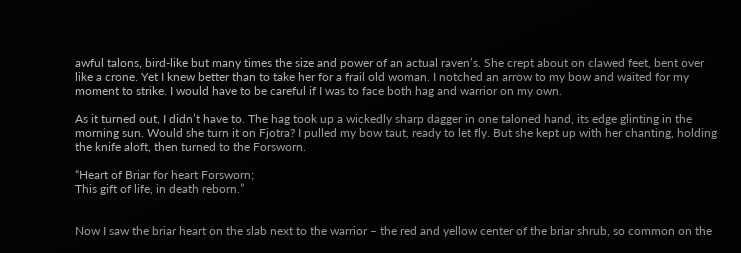awful talons, bird-like but many times the size and power of an actual raven’s. She crept about on clawed feet, bent over like a crone. Yet I knew better than to take her for a frail old woman. I notched an arrow to my bow and waited for my moment to strike. I would have to be careful if I was to face both hag and warrior on my own.

As it turned out, I didn’t have to. The hag took up a wickedly sharp dagger in one taloned hand, its edge glinting in the morning sun. Would she turn it on Fjotra? I pulled my bow taut, ready to let fly. But she kept up with her chanting, holding the knife aloft, then turned to the Forsworn.

“Heart of Briar for heart Forsworn;
This gift of life, in death reborn.”


Now I saw the briar heart on the slab next to the warrior – the red and yellow center of the briar shrub, so common on the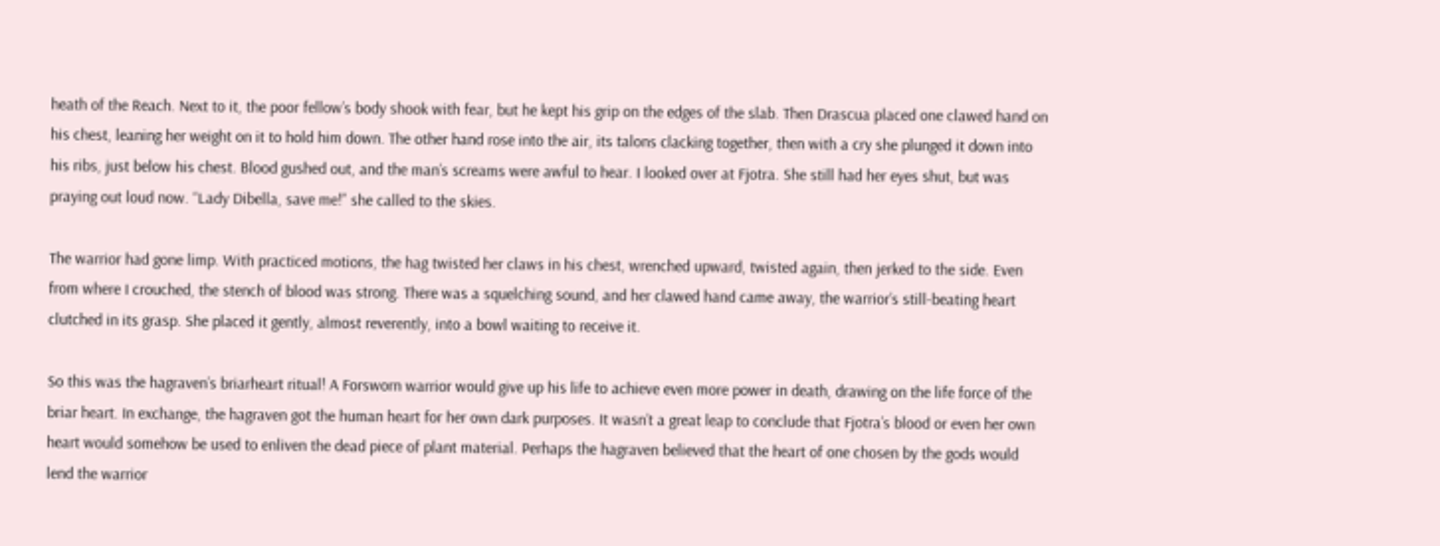heath of the Reach. Next to it, the poor fellow’s body shook with fear, but he kept his grip on the edges of the slab. Then Drascua placed one clawed hand on his chest, leaning her weight on it to hold him down. The other hand rose into the air, its talons clacking together, then with a cry she plunged it down into his ribs, just below his chest. Blood gushed out, and the man’s screams were awful to hear. I looked over at Fjotra. She still had her eyes shut, but was praying out loud now. “Lady Dibella, save me!” she called to the skies.

The warrior had gone limp. With practiced motions, the hag twisted her claws in his chest, wrenched upward, twisted again, then jerked to the side. Even from where I crouched, the stench of blood was strong. There was a squelching sound, and her clawed hand came away, the warrior’s still-beating heart clutched in its grasp. She placed it gently, almost reverently, into a bowl waiting to receive it.

So this was the hagraven’s briarheart ritual! A Forsworn warrior would give up his life to achieve even more power in death, drawing on the life force of the briar heart. In exchange, the hagraven got the human heart for her own dark purposes. It wasn’t a great leap to conclude that Fjotra’s blood or even her own heart would somehow be used to enliven the dead piece of plant material. Perhaps the hagraven believed that the heart of one chosen by the gods would lend the warrior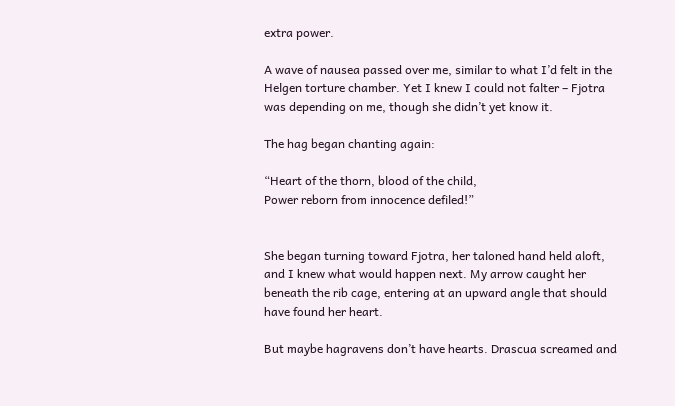extra power.

A wave of nausea passed over me, similar to what I’d felt in the Helgen torture chamber. Yet I knew I could not falter – Fjotra was depending on me, though she didn’t yet know it.

The hag began chanting again:

“Heart of the thorn, blood of the child,
Power reborn from innocence defiled!”


She began turning toward Fjotra, her taloned hand held aloft, and I knew what would happen next. My arrow caught her beneath the rib cage, entering at an upward angle that should have found her heart.

But maybe hagravens don’t have hearts. Drascua screamed and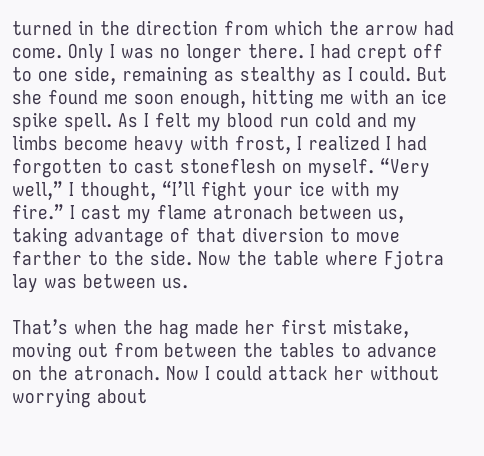turned in the direction from which the arrow had come. Only I was no longer there. I had crept off to one side, remaining as stealthy as I could. But she found me soon enough, hitting me with an ice spike spell. As I felt my blood run cold and my limbs become heavy with frost, I realized I had forgotten to cast stoneflesh on myself. “Very well,” I thought, “I’ll fight your ice with my fire.” I cast my flame atronach between us, taking advantage of that diversion to move farther to the side. Now the table where Fjotra lay was between us.

That’s when the hag made her first mistake, moving out from between the tables to advance on the atronach. Now I could attack her without worrying about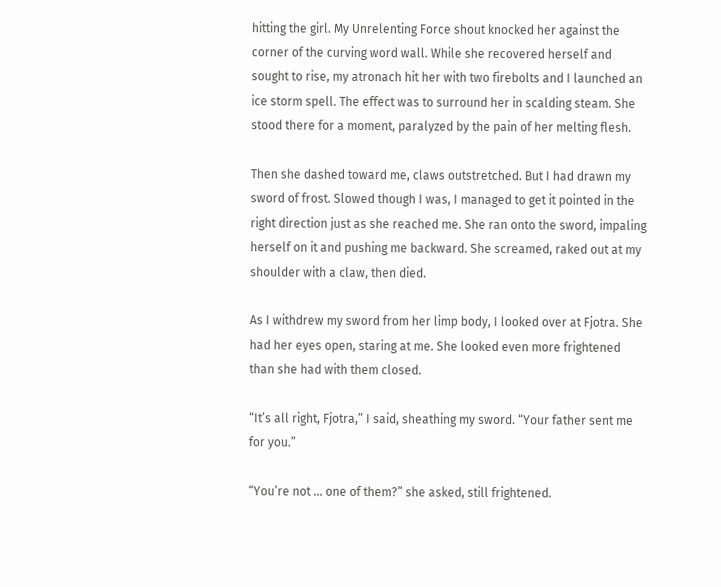hitting the girl. My Unrelenting Force shout knocked her against the corner of the curving word wall. While she recovered herself and sought to rise, my atronach hit her with two firebolts and I launched an ice storm spell. The effect was to surround her in scalding steam. She stood there for a moment, paralyzed by the pain of her melting flesh.

Then she dashed toward me, claws outstretched. But I had drawn my sword of frost. Slowed though I was, I managed to get it pointed in the right direction just as she reached me. She ran onto the sword, impaling herself on it and pushing me backward. She screamed, raked out at my shoulder with a claw, then died.

As I withdrew my sword from her limp body, I looked over at Fjotra. She had her eyes open, staring at me. She looked even more frightened than she had with them closed.

“It’s all right, Fjotra,” I said, sheathing my sword. “Your father sent me for you.”

“You’re not … one of them?” she asked, still frightened.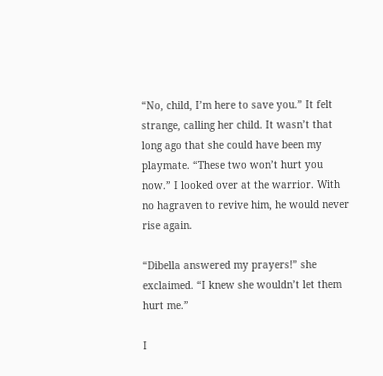“No, child, I’m here to save you.” It felt strange, calling her child. It wasn’t that long ago that she could have been my playmate. “These two won’t hurt you now.” I looked over at the warrior. With no hagraven to revive him, he would never rise again.

“Dibella answered my prayers!” she exclaimed. “I knew she wouldn’t let them hurt me.”

I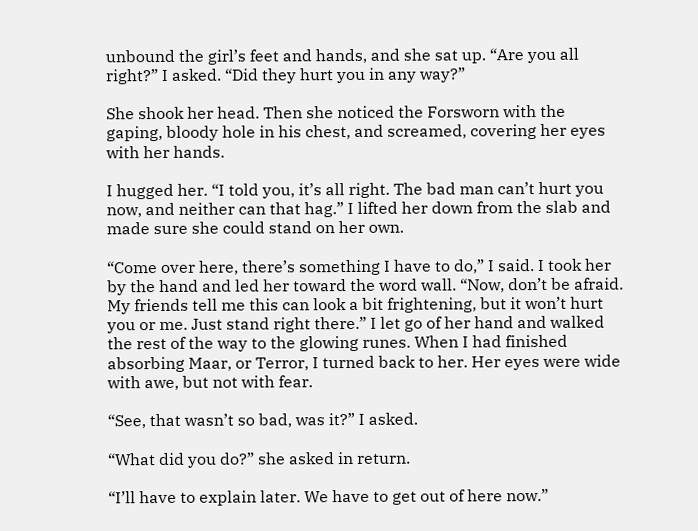unbound the girl’s feet and hands, and she sat up. “Are you all right?” I asked. “Did they hurt you in any way?”

She shook her head. Then she noticed the Forsworn with the gaping, bloody hole in his chest, and screamed, covering her eyes with her hands.

I hugged her. “I told you, it’s all right. The bad man can’t hurt you now, and neither can that hag.” I lifted her down from the slab and made sure she could stand on her own.

“Come over here, there’s something I have to do,” I said. I took her by the hand and led her toward the word wall. “Now, don’t be afraid. My friends tell me this can look a bit frightening, but it won’t hurt you or me. Just stand right there.” I let go of her hand and walked the rest of the way to the glowing runes. When I had finished absorbing Maar, or Terror, I turned back to her. Her eyes were wide with awe, but not with fear.

“See, that wasn’t so bad, was it?” I asked.

“What did you do?” she asked in return.

“I’ll have to explain later. We have to get out of here now.”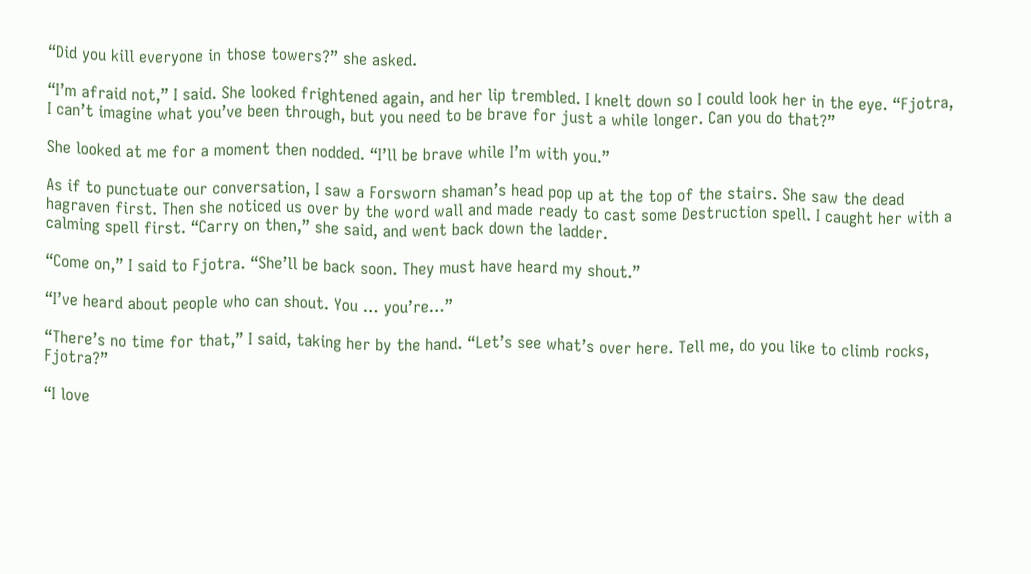“Did you kill everyone in those towers?” she asked.

“I’m afraid not,” I said. She looked frightened again, and her lip trembled. I knelt down so I could look her in the eye. “Fjotra, I can’t imagine what you’ve been through, but you need to be brave for just a while longer. Can you do that?”

She looked at me for a moment then nodded. “I’ll be brave while I’m with you.”

As if to punctuate our conversation, I saw a Forsworn shaman’s head pop up at the top of the stairs. She saw the dead hagraven first. Then she noticed us over by the word wall and made ready to cast some Destruction spell. I caught her with a calming spell first. “Carry on then,” she said, and went back down the ladder.

“Come on,” I said to Fjotra. “She’ll be back soon. They must have heard my shout.”

“I’ve heard about people who can shout. You … you’re…”

“There’s no time for that,” I said, taking her by the hand. “Let’s see what’s over here. Tell me, do you like to climb rocks, Fjotra?”

“I love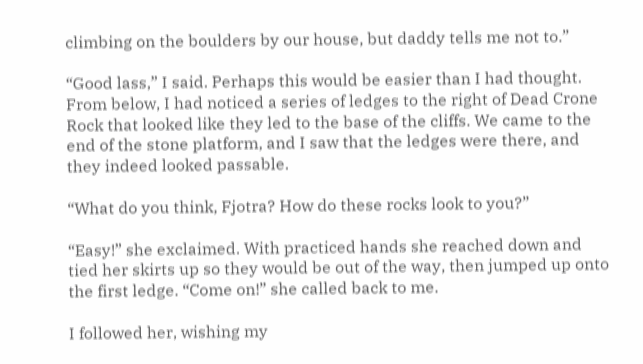climbing on the boulders by our house, but daddy tells me not to.”

“Good lass,” I said. Perhaps this would be easier than I had thought. From below, I had noticed a series of ledges to the right of Dead Crone Rock that looked like they led to the base of the cliffs. We came to the end of the stone platform, and I saw that the ledges were there, and they indeed looked passable.

“What do you think, Fjotra? How do these rocks look to you?”

“Easy!” she exclaimed. With practiced hands she reached down and tied her skirts up so they would be out of the way, then jumped up onto the first ledge. “Come on!” she called back to me.

I followed her, wishing my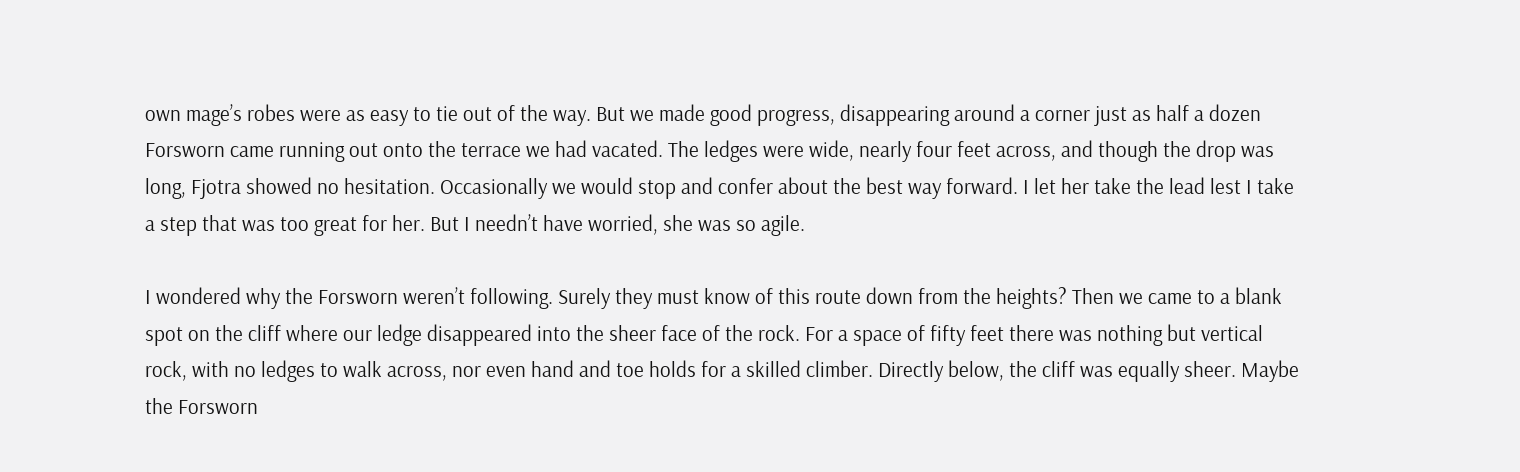own mage’s robes were as easy to tie out of the way. But we made good progress, disappearing around a corner just as half a dozen Forsworn came running out onto the terrace we had vacated. The ledges were wide, nearly four feet across, and though the drop was long, Fjotra showed no hesitation. Occasionally we would stop and confer about the best way forward. I let her take the lead lest I take a step that was too great for her. But I needn’t have worried, she was so agile.

I wondered why the Forsworn weren’t following. Surely they must know of this route down from the heights? Then we came to a blank spot on the cliff where our ledge disappeared into the sheer face of the rock. For a space of fifty feet there was nothing but vertical rock, with no ledges to walk across, nor even hand and toe holds for a skilled climber. Directly below, the cliff was equally sheer. Maybe the Forsworn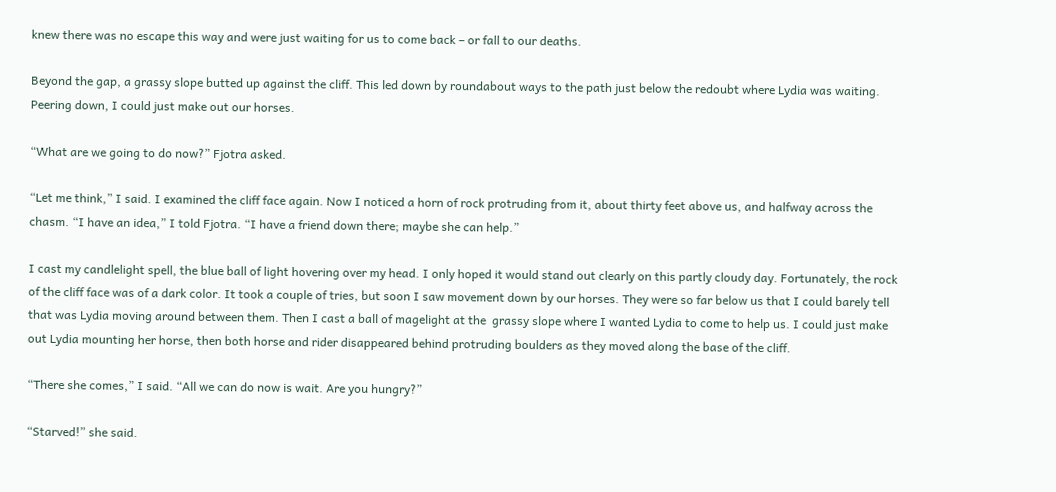knew there was no escape this way and were just waiting for us to come back – or fall to our deaths.

Beyond the gap, a grassy slope butted up against the cliff. This led down by roundabout ways to the path just below the redoubt where Lydia was waiting. Peering down, I could just make out our horses.

“What are we going to do now?” Fjotra asked.

“Let me think,” I said. I examined the cliff face again. Now I noticed a horn of rock protruding from it, about thirty feet above us, and halfway across the chasm. “I have an idea,” I told Fjotra. “I have a friend down there; maybe she can help.”

I cast my candlelight spell, the blue ball of light hovering over my head. I only hoped it would stand out clearly on this partly cloudy day. Fortunately, the rock of the cliff face was of a dark color. It took a couple of tries, but soon I saw movement down by our horses. They were so far below us that I could barely tell that was Lydia moving around between them. Then I cast a ball of magelight at the  grassy slope where I wanted Lydia to come to help us. I could just make out Lydia mounting her horse, then both horse and rider disappeared behind protruding boulders as they moved along the base of the cliff.

“There she comes,” I said. “All we can do now is wait. Are you hungry?”

“Starved!” she said.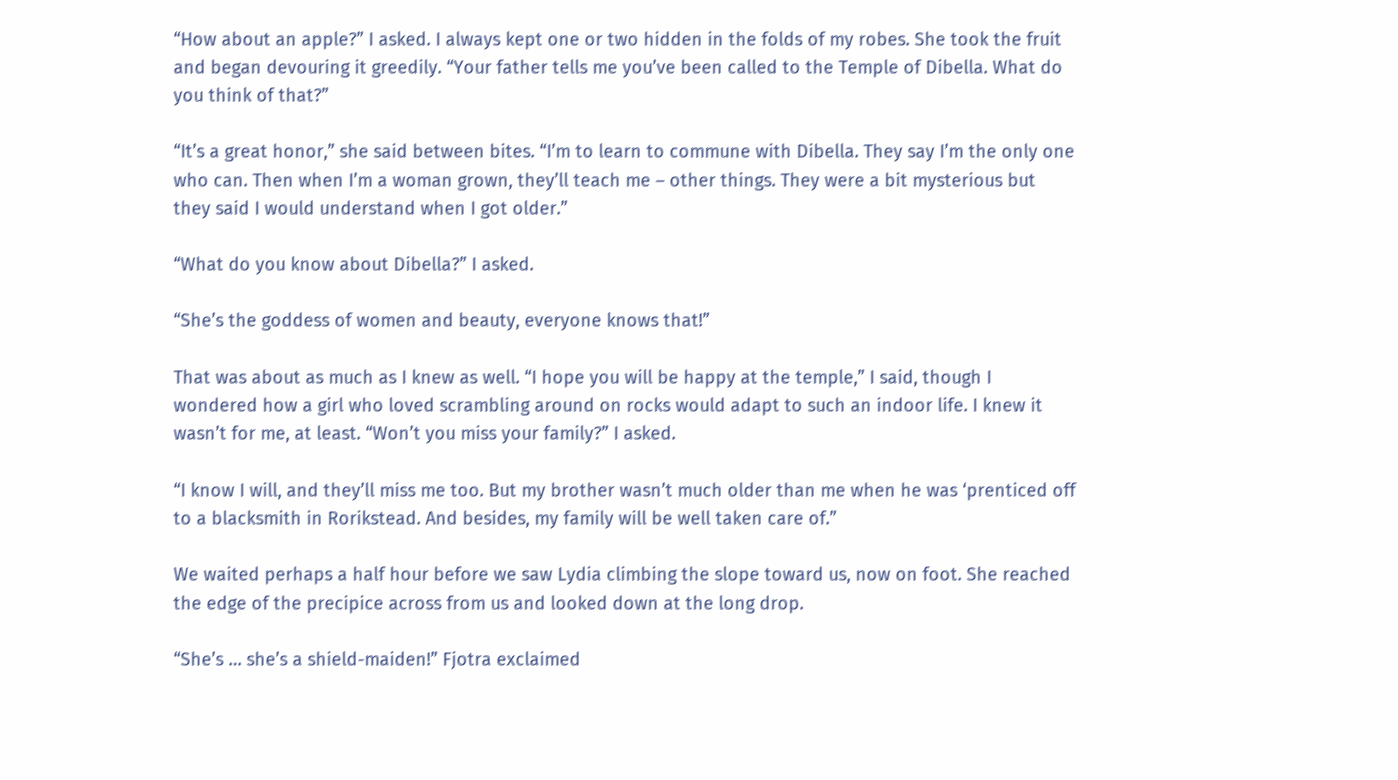“How about an apple?” I asked. I always kept one or two hidden in the folds of my robes. She took the fruit and began devouring it greedily. “Your father tells me you’ve been called to the Temple of Dibella. What do you think of that?”

“It’s a great honor,” she said between bites. “I’m to learn to commune with Dibella. They say I’m the only one who can. Then when I’m a woman grown, they’ll teach me – other things. They were a bit mysterious but they said I would understand when I got older.”

“What do you know about Dibella?” I asked.

“She’s the goddess of women and beauty, everyone knows that!”

That was about as much as I knew as well. “I hope you will be happy at the temple,” I said, though I wondered how a girl who loved scrambling around on rocks would adapt to such an indoor life. I knew it wasn’t for me, at least. “Won’t you miss your family?” I asked.

“I know I will, and they’ll miss me too. But my brother wasn’t much older than me when he was ‘prenticed off to a blacksmith in Rorikstead. And besides, my family will be well taken care of.”

We waited perhaps a half hour before we saw Lydia climbing the slope toward us, now on foot. She reached the edge of the precipice across from us and looked down at the long drop.

“She’s … she’s a shield-maiden!” Fjotra exclaimed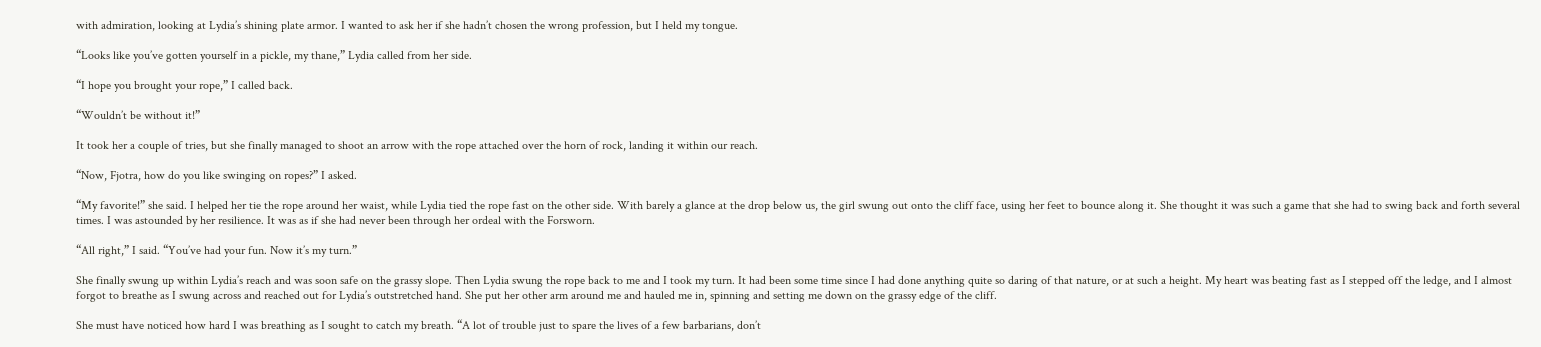with admiration, looking at Lydia’s shining plate armor. I wanted to ask her if she hadn’t chosen the wrong profession, but I held my tongue.

“Looks like you’ve gotten yourself in a pickle, my thane,” Lydia called from her side.

“I hope you brought your rope,” I called back.

“Wouldn’t be without it!”

It took her a couple of tries, but she finally managed to shoot an arrow with the rope attached over the horn of rock, landing it within our reach.

“Now, Fjotra, how do you like swinging on ropes?” I asked.

“My favorite!” she said. I helped her tie the rope around her waist, while Lydia tied the rope fast on the other side. With barely a glance at the drop below us, the girl swung out onto the cliff face, using her feet to bounce along it. She thought it was such a game that she had to swing back and forth several times. I was astounded by her resilience. It was as if she had never been through her ordeal with the Forsworn.

“All right,” I said. “You’ve had your fun. Now it’s my turn.”

She finally swung up within Lydia’s reach and was soon safe on the grassy slope. Then Lydia swung the rope back to me and I took my turn. It had been some time since I had done anything quite so daring of that nature, or at such a height. My heart was beating fast as I stepped off the ledge, and I almost forgot to breathe as I swung across and reached out for Lydia’s outstretched hand. She put her other arm around me and hauled me in, spinning and setting me down on the grassy edge of the cliff.

She must have noticed how hard I was breathing as I sought to catch my breath. “A lot of trouble just to spare the lives of a few barbarians, don’t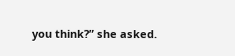you think?” she asked.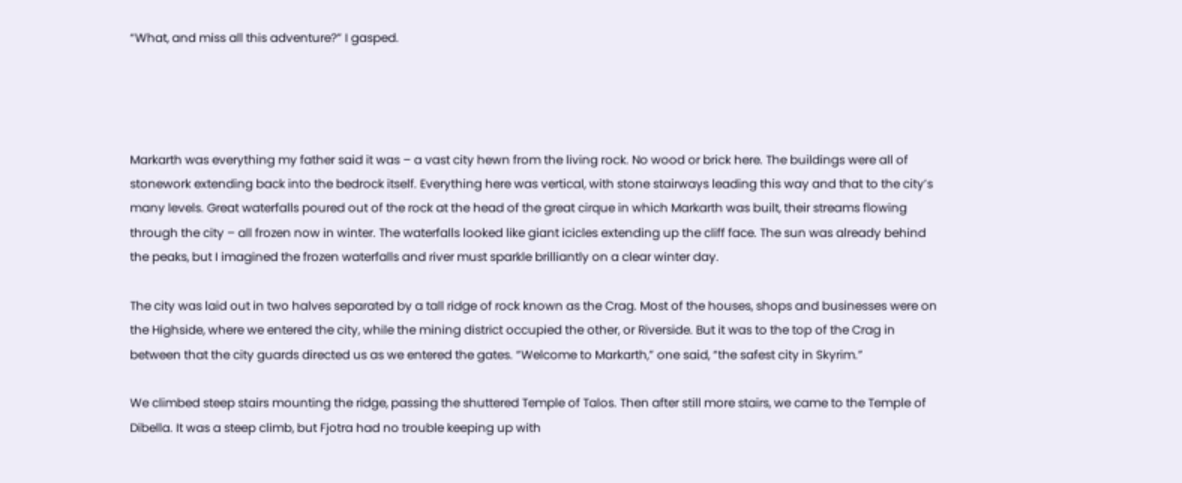“What, and miss all this adventure?” I gasped.




Markarth was everything my father said it was – a vast city hewn from the living rock. No wood or brick here. The buildings were all of stonework extending back into the bedrock itself. Everything here was vertical, with stone stairways leading this way and that to the city’s many levels. Great waterfalls poured out of the rock at the head of the great cirque in which Markarth was built, their streams flowing through the city – all frozen now in winter. The waterfalls looked like giant icicles extending up the cliff face. The sun was already behind the peaks, but I imagined the frozen waterfalls and river must sparkle brilliantly on a clear winter day.

The city was laid out in two halves separated by a tall ridge of rock known as the Crag. Most of the houses, shops and businesses were on the Highside, where we entered the city, while the mining district occupied the other, or Riverside. But it was to the top of the Crag in between that the city guards directed us as we entered the gates. “Welcome to Markarth,” one said, “the safest city in Skyrim.”

We climbed steep stairs mounting the ridge, passing the shuttered Temple of Talos. Then after still more stairs, we came to the Temple of Dibella. It was a steep climb, but Fjotra had no trouble keeping up with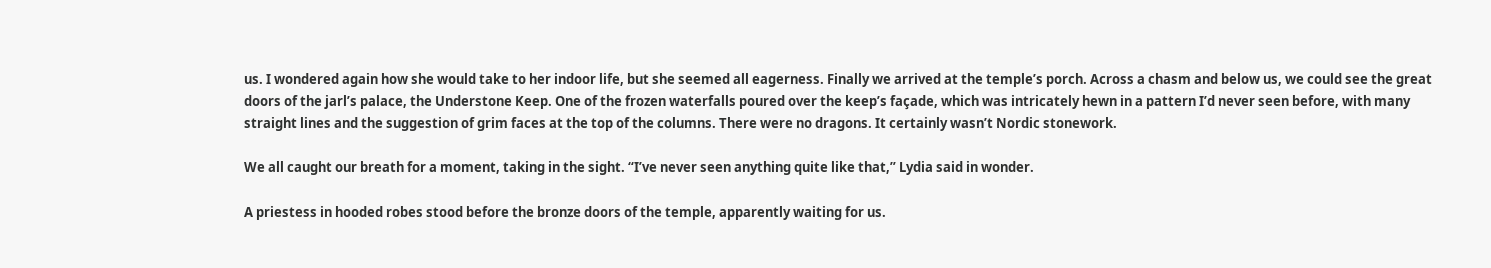us. I wondered again how she would take to her indoor life, but she seemed all eagerness. Finally we arrived at the temple’s porch. Across a chasm and below us, we could see the great doors of the jarl’s palace, the Understone Keep. One of the frozen waterfalls poured over the keep’s façade, which was intricately hewn in a pattern I’d never seen before, with many straight lines and the suggestion of grim faces at the top of the columns. There were no dragons. It certainly wasn’t Nordic stonework.

We all caught our breath for a moment, taking in the sight. “I’ve never seen anything quite like that,” Lydia said in wonder.

A priestess in hooded robes stood before the bronze doors of the temple, apparently waiting for us.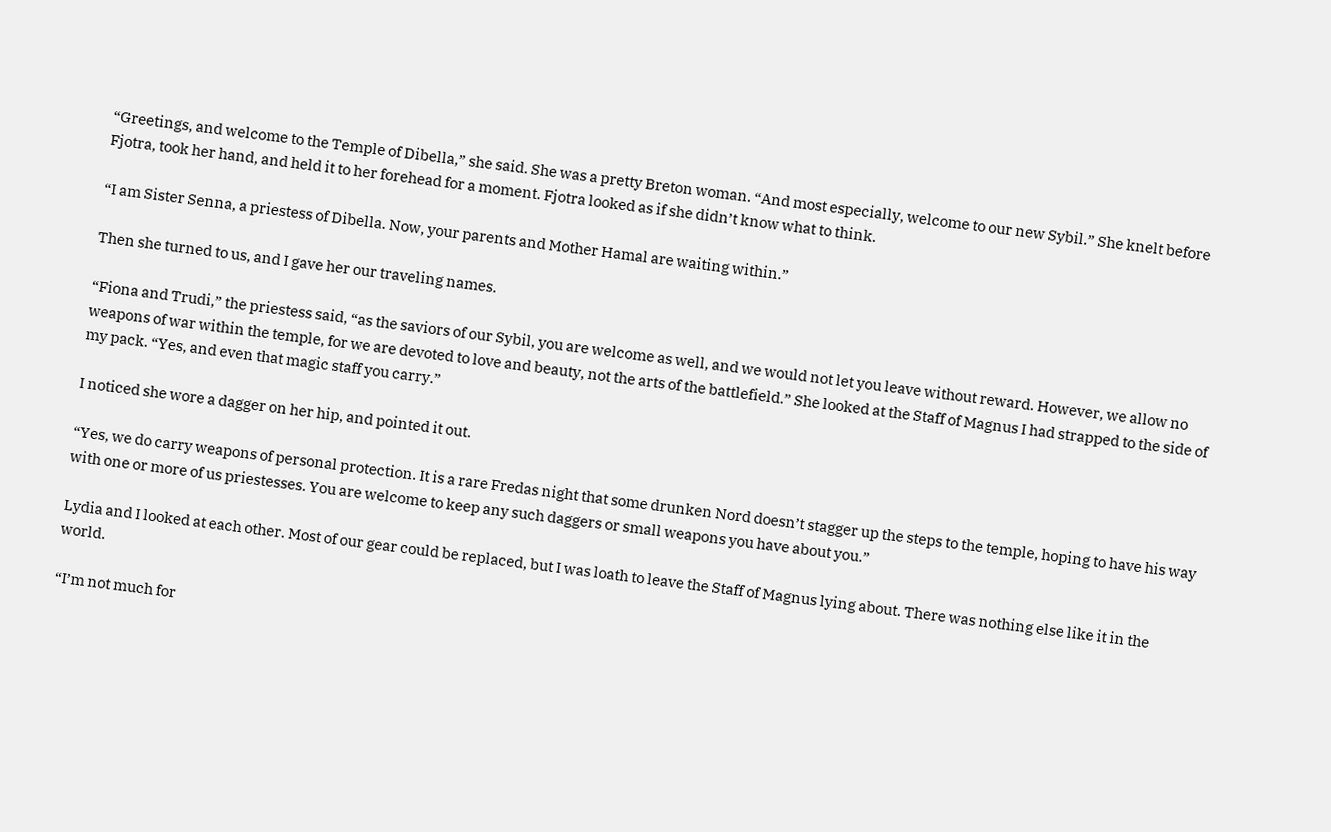“Greetings, and welcome to the Temple of Dibella,” she said. She was a pretty Breton woman. “And most especially, welcome to our new Sybil.” She knelt before Fjotra, took her hand, and held it to her forehead for a moment. Fjotra looked as if she didn’t know what to think.

“I am Sister Senna, a priestess of Dibella. Now, your parents and Mother Hamal are waiting within.”

Then she turned to us, and I gave her our traveling names.

“Fiona and Trudi,” the priestess said, “as the saviors of our Sybil, you are welcome as well, and we would not let you leave without reward. However, we allow no weapons of war within the temple, for we are devoted to love and beauty, not the arts of the battlefield.” She looked at the Staff of Magnus I had strapped to the side of my pack. “Yes, and even that magic staff you carry.”

I noticed she wore a dagger on her hip, and pointed it out.

“Yes, we do carry weapons of personal protection. It is a rare Fredas night that some drunken Nord doesn’t stagger up the steps to the temple, hoping to have his way with one or more of us priestesses. You are welcome to keep any such daggers or small weapons you have about you.”

Lydia and I looked at each other. Most of our gear could be replaced, but I was loath to leave the Staff of Magnus lying about. There was nothing else like it in the world.

“I’m not much for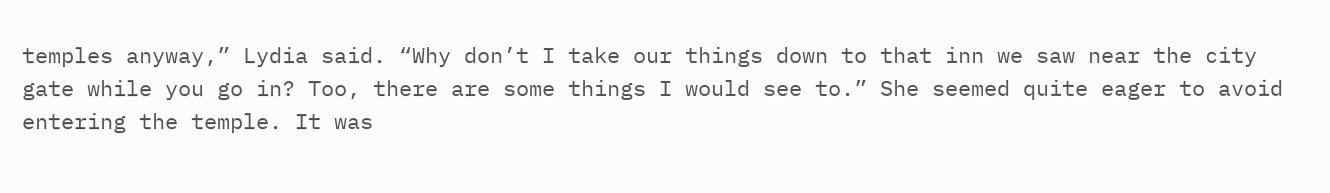temples anyway,” Lydia said. “Why don’t I take our things down to that inn we saw near the city gate while you go in? Too, there are some things I would see to.” She seemed quite eager to avoid entering the temple. It was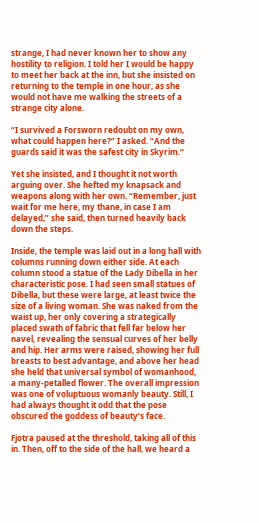strange, I had never known her to show any hostility to religion. I told her I would be happy to meet her back at the inn, but she insisted on returning to the temple in one hour, as she would not have me walking the streets of a strange city alone.

“I survived a Forsworn redoubt on my own, what could happen here?” I asked. “And the guards said it was the safest city in Skyrim.”

Yet she insisted, and I thought it not worth arguing over. She hefted my knapsack and weapons along with her own. “Remember, just wait for me here, my thane, in case I am delayed,” she said, then turned heavily back down the steps.

Inside, the temple was laid out in a long hall with columns running down either side. At each column stood a statue of the Lady Dibella in her characteristic pose. I had seen small statues of Dibella, but these were large, at least twice the size of a living woman. She was naked from the waist up, her only covering a strategically placed swath of fabric that fell far below her navel, revealing the sensual curves of her belly and hip. Her arms were raised, showing her full breasts to best advantage, and above her head she held that universal symbol of womanhood, a many-petalled flower. The overall impression was one of voluptuous womanly beauty. Still, I had always thought it odd that the pose obscured the goddess of beauty’s face.

Fjotra paused at the threshold, taking all of this in. Then, off to the side of the hall, we heard a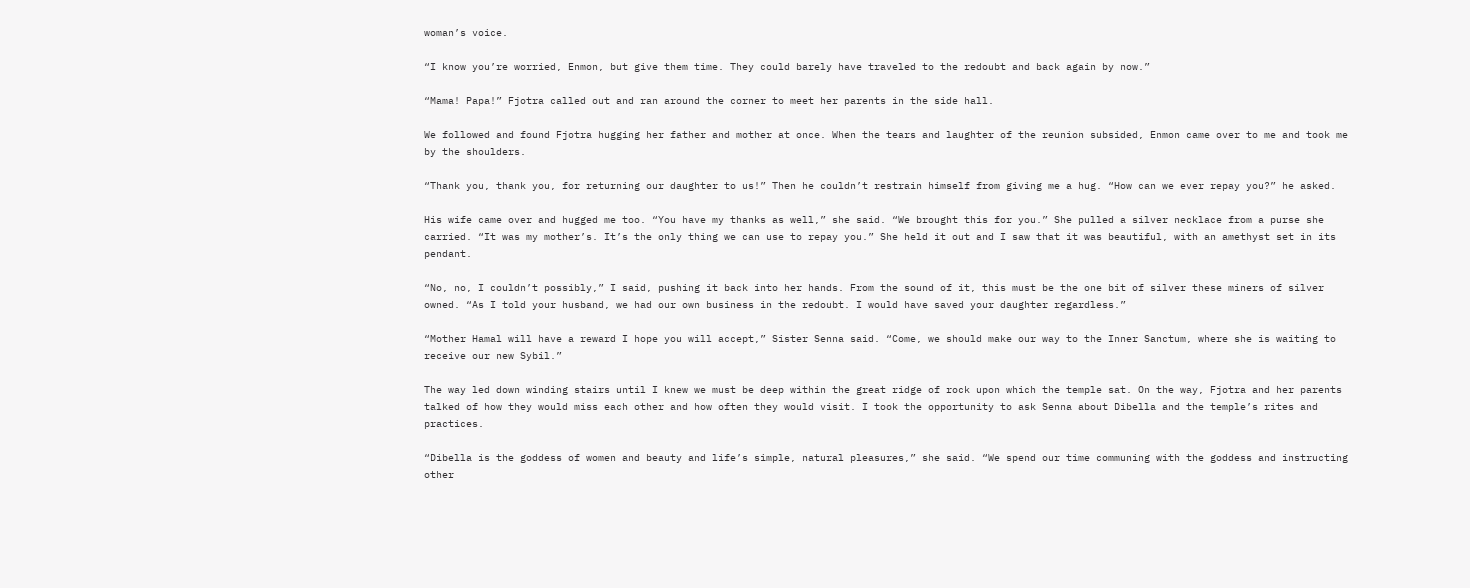woman’s voice.

“I know you’re worried, Enmon, but give them time. They could barely have traveled to the redoubt and back again by now.”

“Mama! Papa!” Fjotra called out and ran around the corner to meet her parents in the side hall.

We followed and found Fjotra hugging her father and mother at once. When the tears and laughter of the reunion subsided, Enmon came over to me and took me by the shoulders.

“Thank you, thank you, for returning our daughter to us!” Then he couldn’t restrain himself from giving me a hug. “How can we ever repay you?” he asked.

His wife came over and hugged me too. “You have my thanks as well,” she said. “We brought this for you.” She pulled a silver necklace from a purse she carried. “It was my mother’s. It’s the only thing we can use to repay you.” She held it out and I saw that it was beautiful, with an amethyst set in its pendant.

“No, no, I couldn’t possibly,” I said, pushing it back into her hands. From the sound of it, this must be the one bit of silver these miners of silver owned. “As I told your husband, we had our own business in the redoubt. I would have saved your daughter regardless.”

“Mother Hamal will have a reward I hope you will accept,” Sister Senna said. “Come, we should make our way to the Inner Sanctum, where she is waiting to receive our new Sybil.”

The way led down winding stairs until I knew we must be deep within the great ridge of rock upon which the temple sat. On the way, Fjotra and her parents talked of how they would miss each other and how often they would visit. I took the opportunity to ask Senna about Dibella and the temple’s rites and practices.

“Dibella is the goddess of women and beauty and life’s simple, natural pleasures,” she said. “We spend our time communing with the goddess and instructing other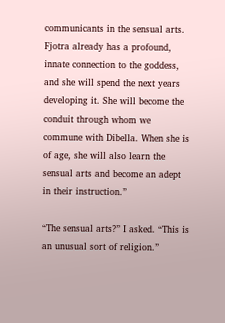communicants in the sensual arts. Fjotra already has a profound, innate connection to the goddess, and she will spend the next years developing it. She will become the conduit through whom we commune with Dibella. When she is of age, she will also learn the sensual arts and become an adept in their instruction.”

“The sensual arts?” I asked. “This is an unusual sort of religion.”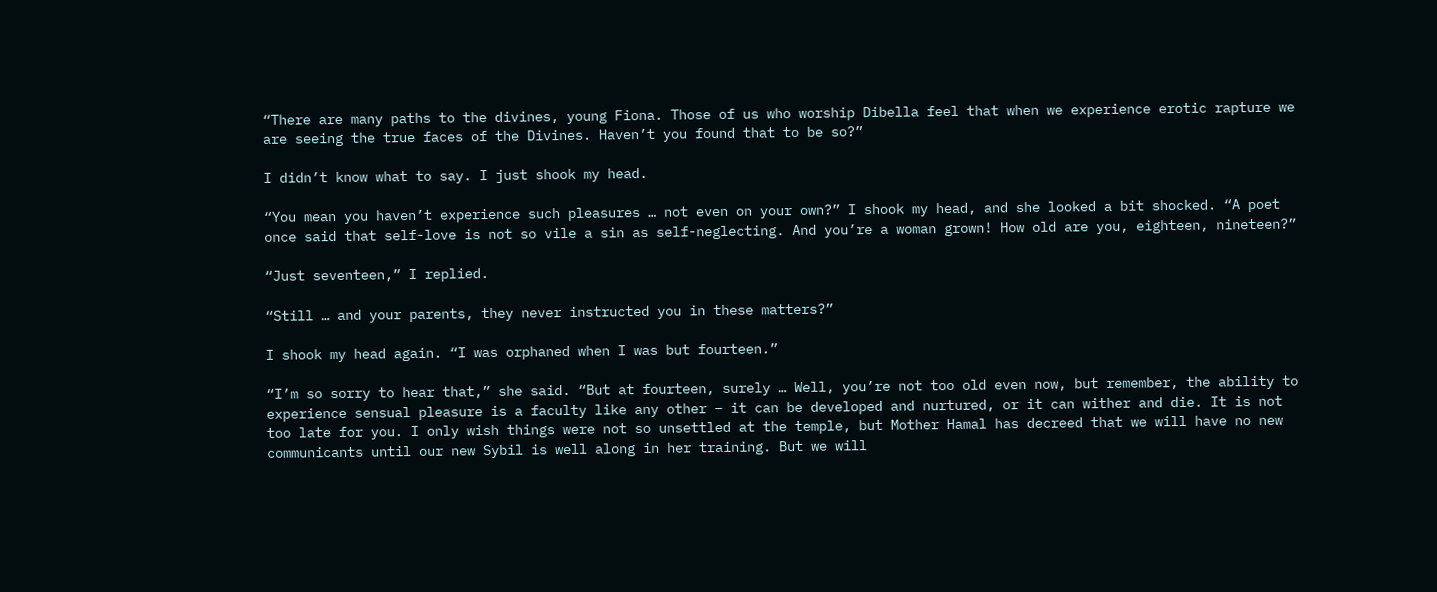“There are many paths to the divines, young Fiona. Those of us who worship Dibella feel that when we experience erotic rapture we are seeing the true faces of the Divines. Haven’t you found that to be so?”

I didn’t know what to say. I just shook my head.

“You mean you haven’t experience such pleasures … not even on your own?” I shook my head, and she looked a bit shocked. “A poet once said that self-love is not so vile a sin as self-neglecting. And you’re a woman grown! How old are you, eighteen, nineteen?”

“Just seventeen,” I replied.

“Still … and your parents, they never instructed you in these matters?”

I shook my head again. “I was orphaned when I was but fourteen.”

“I’m so sorry to hear that,” she said. “But at fourteen, surely … Well, you’re not too old even now, but remember, the ability to experience sensual pleasure is a faculty like any other – it can be developed and nurtured, or it can wither and die. It is not too late for you. I only wish things were not so unsettled at the temple, but Mother Hamal has decreed that we will have no new communicants until our new Sybil is well along in her training. But we will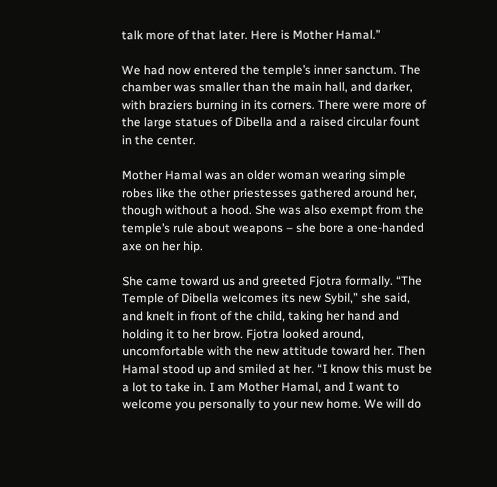talk more of that later. Here is Mother Hamal.”

We had now entered the temple’s inner sanctum. The chamber was smaller than the main hall, and darker, with braziers burning in its corners. There were more of the large statues of Dibella and a raised circular fount in the center.

Mother Hamal was an older woman wearing simple robes like the other priestesses gathered around her, though without a hood. She was also exempt from the temple’s rule about weapons – she bore a one-handed axe on her hip.

She came toward us and greeted Fjotra formally. “The Temple of Dibella welcomes its new Sybil,” she said, and knelt in front of the child, taking her hand and holding it to her brow. Fjotra looked around, uncomfortable with the new attitude toward her. Then Hamal stood up and smiled at her. “I know this must be a lot to take in. I am Mother Hamal, and I want to welcome you personally to your new home. We will do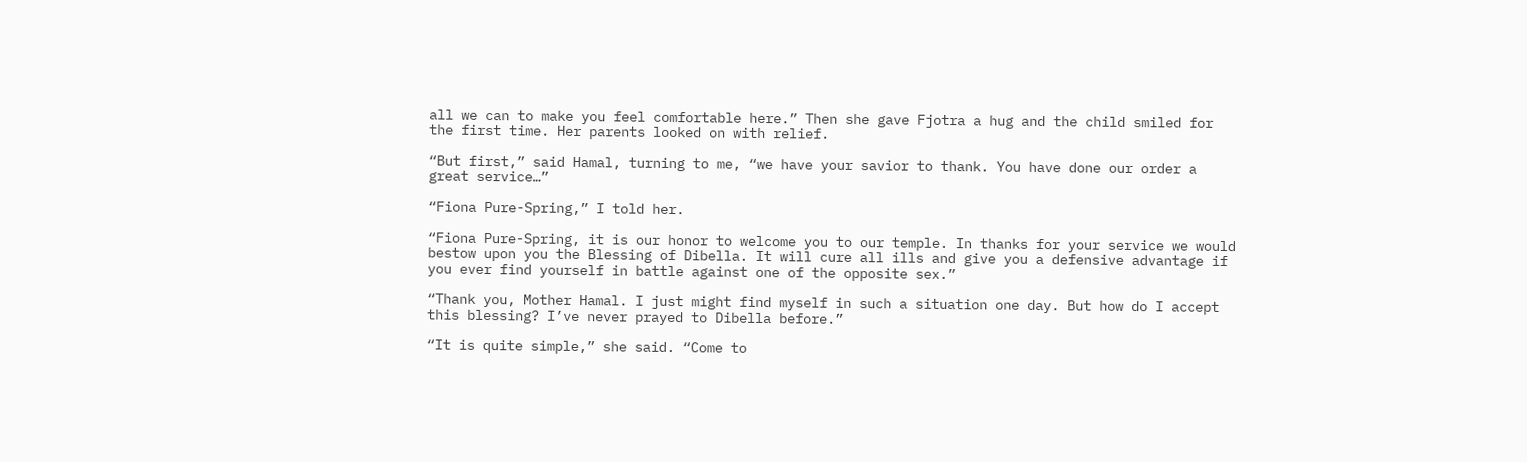all we can to make you feel comfortable here.” Then she gave Fjotra a hug and the child smiled for the first time. Her parents looked on with relief.

“But first,” said Hamal, turning to me, “we have your savior to thank. You have done our order a great service…”

“Fiona Pure-Spring,” I told her.

“Fiona Pure-Spring, it is our honor to welcome you to our temple. In thanks for your service we would bestow upon you the Blessing of Dibella. It will cure all ills and give you a defensive advantage if you ever find yourself in battle against one of the opposite sex.”

“Thank you, Mother Hamal. I just might find myself in such a situation one day. But how do I accept this blessing? I’ve never prayed to Dibella before.”

“It is quite simple,” she said. “Come to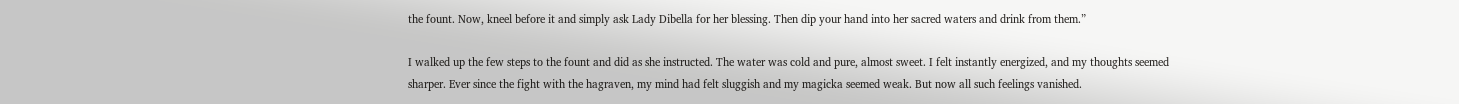the fount. Now, kneel before it and simply ask Lady Dibella for her blessing. Then dip your hand into her sacred waters and drink from them.”

I walked up the few steps to the fount and did as she instructed. The water was cold and pure, almost sweet. I felt instantly energized, and my thoughts seemed sharper. Ever since the fight with the hagraven, my mind had felt sluggish and my magicka seemed weak. But now all such feelings vanished.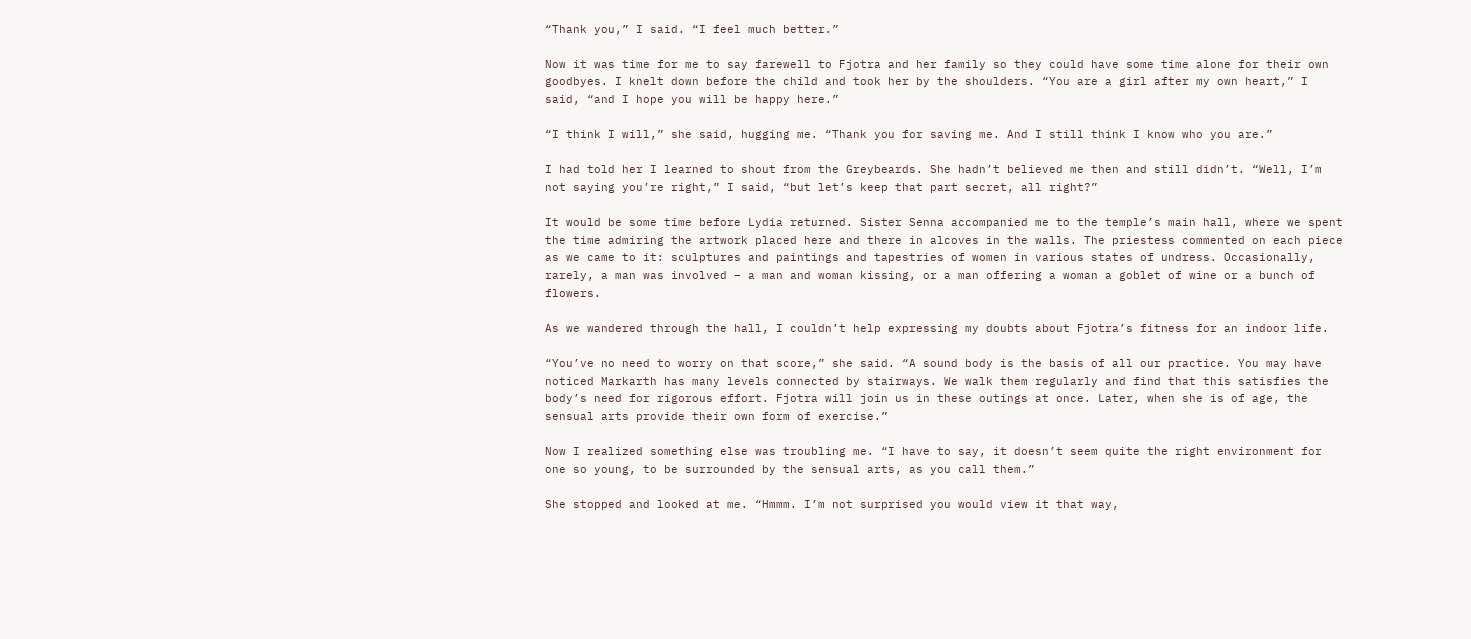“Thank you,” I said. “I feel much better.”

Now it was time for me to say farewell to Fjotra and her family so they could have some time alone for their own goodbyes. I knelt down before the child and took her by the shoulders. “You are a girl after my own heart,” I said, “and I hope you will be happy here.”

“I think I will,” she said, hugging me. “Thank you for saving me. And I still think I know who you are.”

I had told her I learned to shout from the Greybeards. She hadn’t believed me then and still didn’t. “Well, I’m not saying you’re right,” I said, “but let’s keep that part secret, all right?”

It would be some time before Lydia returned. Sister Senna accompanied me to the temple’s main hall, where we spent the time admiring the artwork placed here and there in alcoves in the walls. The priestess commented on each piece as we came to it: sculptures and paintings and tapestries of women in various states of undress. Occasionally, rarely, a man was involved – a man and woman kissing, or a man offering a woman a goblet of wine or a bunch of flowers.

As we wandered through the hall, I couldn’t help expressing my doubts about Fjotra’s fitness for an indoor life.

“You’ve no need to worry on that score,” she said. “A sound body is the basis of all our practice. You may have noticed Markarth has many levels connected by stairways. We walk them regularly and find that this satisfies the body’s need for rigorous effort. Fjotra will join us in these outings at once. Later, when she is of age, the sensual arts provide their own form of exercise.”

Now I realized something else was troubling me. “I have to say, it doesn’t seem quite the right environment for one so young, to be surrounded by the sensual arts, as you call them.”

She stopped and looked at me. “Hmmm. I’m not surprised you would view it that way,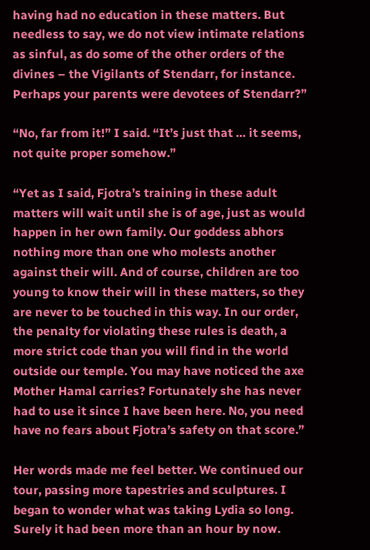having had no education in these matters. But needless to say, we do not view intimate relations as sinful, as do some of the other orders of the divines – the Vigilants of Stendarr, for instance. Perhaps your parents were devotees of Stendarr?”

“No, far from it!” I said. “It’s just that … it seems, not quite proper somehow.”

“Yet as I said, Fjotra’s training in these adult matters will wait until she is of age, just as would happen in her own family. Our goddess abhors nothing more than one who molests another against their will. And of course, children are too young to know their will in these matters, so they are never to be touched in this way. In our order, the penalty for violating these rules is death, a more strict code than you will find in the world outside our temple. You may have noticed the axe Mother Hamal carries? Fortunately she has never had to use it since I have been here. No, you need have no fears about Fjotra’s safety on that score.”

Her words made me feel better. We continued our tour, passing more tapestries and sculptures. I began to wonder what was taking Lydia so long. Surely it had been more than an hour by now.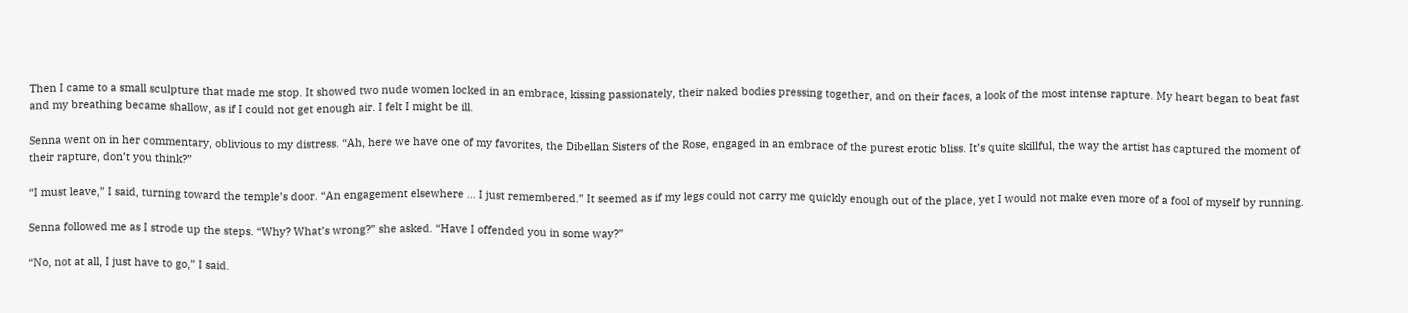Then I came to a small sculpture that made me stop. It showed two nude women locked in an embrace, kissing passionately, their naked bodies pressing together, and on their faces, a look of the most intense rapture. My heart began to beat fast and my breathing became shallow, as if I could not get enough air. I felt I might be ill.

Senna went on in her commentary, oblivious to my distress. “Ah, here we have one of my favorites, the Dibellan Sisters of the Rose, engaged in an embrace of the purest erotic bliss. It’s quite skillful, the way the artist has captured the moment of their rapture, don’t you think?”

“I must leave,” I said, turning toward the temple’s door. “An engagement elsewhere … I just remembered.” It seemed as if my legs could not carry me quickly enough out of the place, yet I would not make even more of a fool of myself by running.

Senna followed me as I strode up the steps. “Why? What’s wrong?” she asked. “Have I offended you in some way?”

“No, not at all, I just have to go,” I said.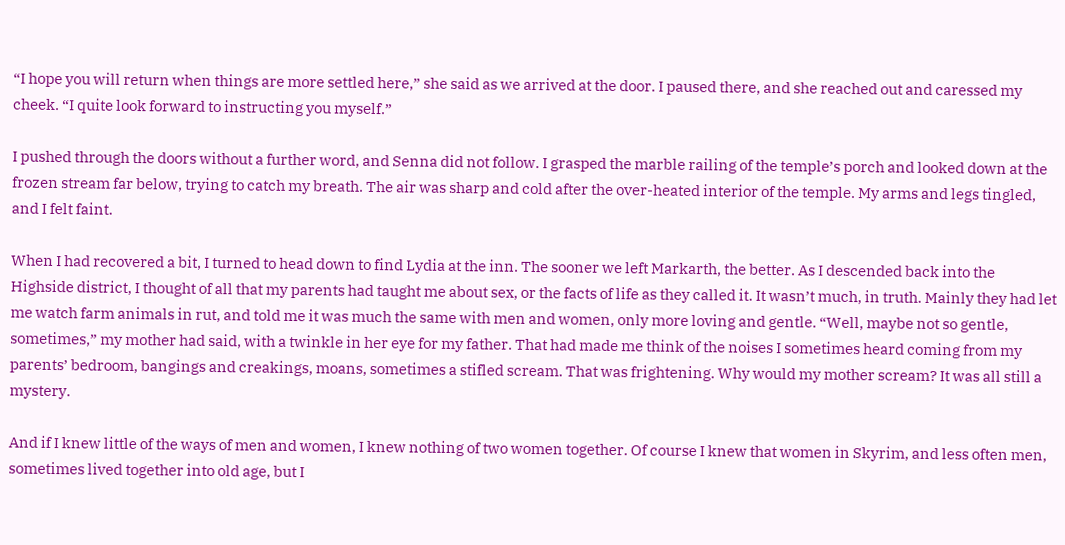“I hope you will return when things are more settled here,” she said as we arrived at the door. I paused there, and she reached out and caressed my cheek. “I quite look forward to instructing you myself.”

I pushed through the doors without a further word, and Senna did not follow. I grasped the marble railing of the temple’s porch and looked down at the frozen stream far below, trying to catch my breath. The air was sharp and cold after the over-heated interior of the temple. My arms and legs tingled, and I felt faint.

When I had recovered a bit, I turned to head down to find Lydia at the inn. The sooner we left Markarth, the better. As I descended back into the Highside district, I thought of all that my parents had taught me about sex, or the facts of life as they called it. It wasn’t much, in truth. Mainly they had let me watch farm animals in rut, and told me it was much the same with men and women, only more loving and gentle. “Well, maybe not so gentle, sometimes,” my mother had said, with a twinkle in her eye for my father. That had made me think of the noises I sometimes heard coming from my parents’ bedroom, bangings and creakings, moans, sometimes a stifled scream. That was frightening. Why would my mother scream? It was all still a mystery.

And if I knew little of the ways of men and women, I knew nothing of two women together. Of course I knew that women in Skyrim, and less often men, sometimes lived together into old age, but I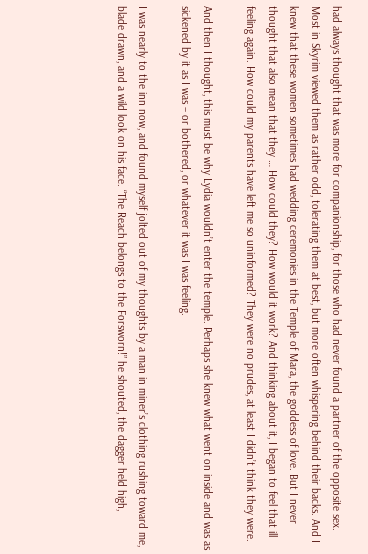had always thought that was more for companionship, for those who had never found a partner of the opposite sex. Most in Skyrim viewed them as rather odd, tolerating them at best, but more often whispering behind their backs. And I knew that these women sometimes had wedding ceremonies in the Temple of Mara, the goddess of love. But I never thought that also mean that they … How could they? How would it work? And thinking about it, I began to feel that ill feeling again. How could my parents have left me so uninformed? They were no prudes, at least I didn’t think they were.

And then I thought, this must be why Lydia wouldn’t enter the temple. Perhaps she knew what went on inside and was as sickened by it as I was – or bothered, or whatever it was I was feeling.

I was nearly to the inn now, and found myself jolted out of my thoughts by a man in miner’s clothing rushing toward me, blade drawn, and a wild look on his face. “The Reach belongs to the Forsworn!” he shouted, the dagger held high,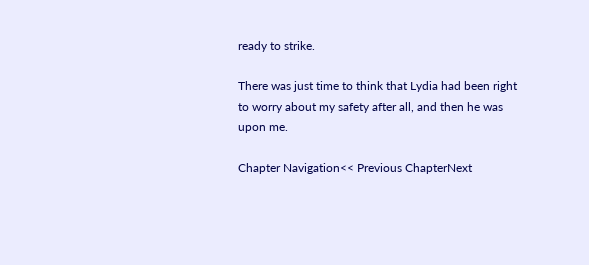ready to strike.

There was just time to think that Lydia had been right to worry about my safety after all, and then he was upon me.

Chapter Navigation<< Previous ChapterNext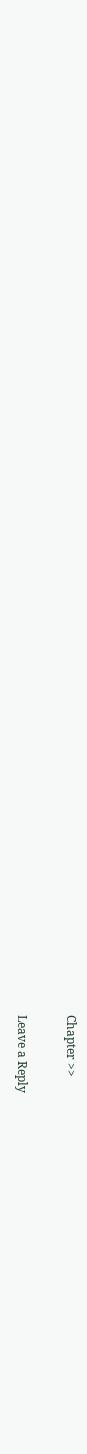Chapter >>

Leave a Reply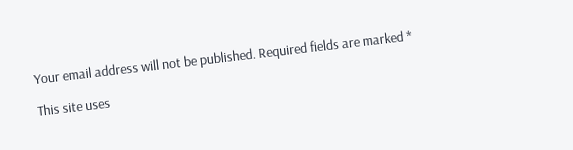Your email address will not be published. Required fields are marked *

This site uses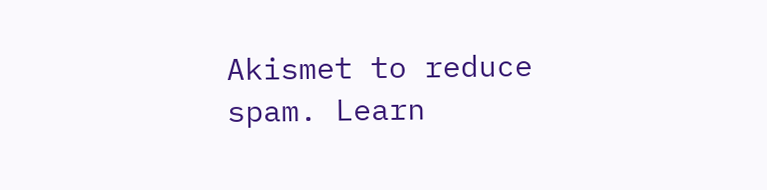Akismet to reduce spam. Learn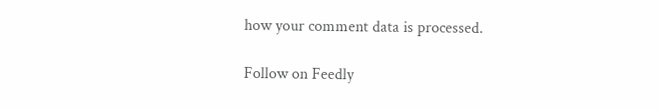how your comment data is processed.

Follow on Feedly